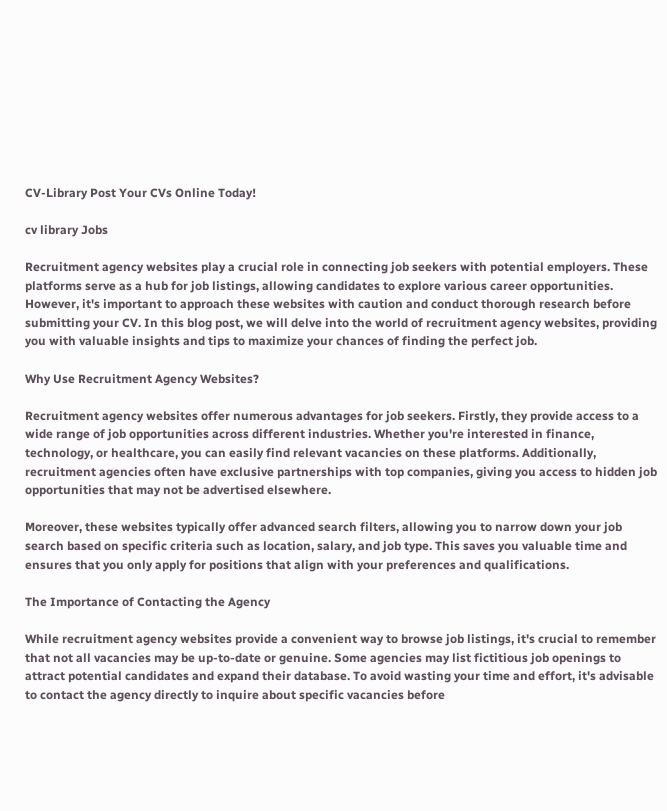CV-Library Post Your CVs Online Today!

cv library Jobs

Recruitment agency websites play a crucial role in connecting job seekers with potential employers. These platforms serve as a hub for job listings, allowing candidates to explore various career opportunities. However, it's important to approach these websites with caution and conduct thorough research before submitting your CV. In this blog post, we will delve into the world of recruitment agency websites, providing you with valuable insights and tips to maximize your chances of finding the perfect job.

Why Use Recruitment Agency Websites?

Recruitment agency websites offer numerous advantages for job seekers. Firstly, they provide access to a wide range of job opportunities across different industries. Whether you're interested in finance, technology, or healthcare, you can easily find relevant vacancies on these platforms. Additionally, recruitment agencies often have exclusive partnerships with top companies, giving you access to hidden job opportunities that may not be advertised elsewhere.

Moreover, these websites typically offer advanced search filters, allowing you to narrow down your job search based on specific criteria such as location, salary, and job type. This saves you valuable time and ensures that you only apply for positions that align with your preferences and qualifications.

The Importance of Contacting the Agency

While recruitment agency websites provide a convenient way to browse job listings, it's crucial to remember that not all vacancies may be up-to-date or genuine. Some agencies may list fictitious job openings to attract potential candidates and expand their database. To avoid wasting your time and effort, it's advisable to contact the agency directly to inquire about specific vacancies before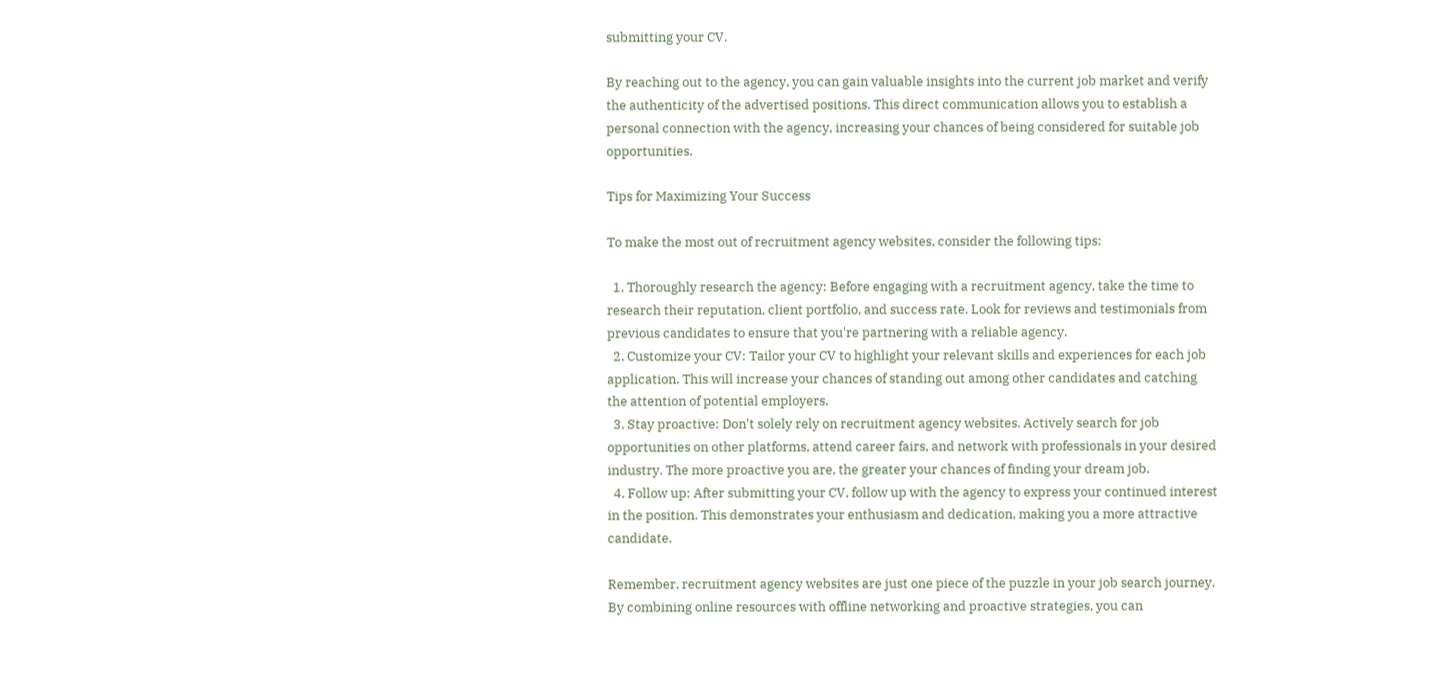submitting your CV.

By reaching out to the agency, you can gain valuable insights into the current job market and verify the authenticity of the advertised positions. This direct communication allows you to establish a personal connection with the agency, increasing your chances of being considered for suitable job opportunities.

Tips for Maximizing Your Success

To make the most out of recruitment agency websites, consider the following tips:

  1. Thoroughly research the agency: Before engaging with a recruitment agency, take the time to research their reputation, client portfolio, and success rate. Look for reviews and testimonials from previous candidates to ensure that you're partnering with a reliable agency.
  2. Customize your CV: Tailor your CV to highlight your relevant skills and experiences for each job application. This will increase your chances of standing out among other candidates and catching the attention of potential employers.
  3. Stay proactive: Don't solely rely on recruitment agency websites. Actively search for job opportunities on other platforms, attend career fairs, and network with professionals in your desired industry. The more proactive you are, the greater your chances of finding your dream job.
  4. Follow up: After submitting your CV, follow up with the agency to express your continued interest in the position. This demonstrates your enthusiasm and dedication, making you a more attractive candidate.

Remember, recruitment agency websites are just one piece of the puzzle in your job search journey. By combining online resources with offline networking and proactive strategies, you can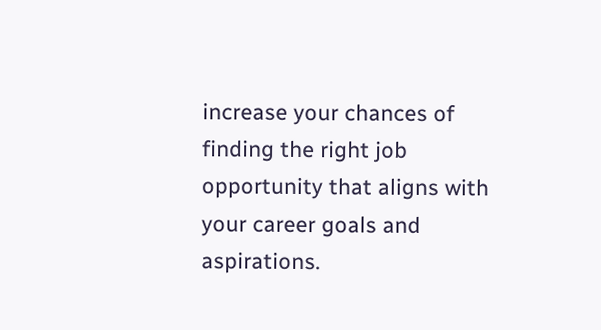increase your chances of finding the right job opportunity that aligns with your career goals and aspirations.